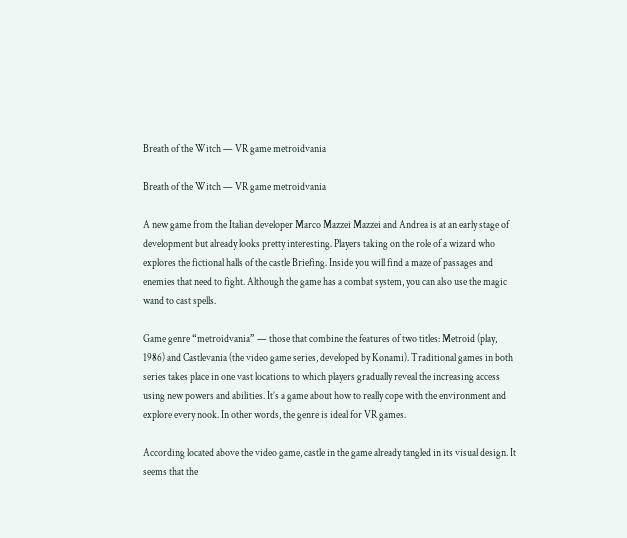Breath of the Witch — VR game metroidvania

Breath of the Witch — VR game metroidvania

A new game from the Italian developer Marco Mazzei Mazzei and Andrea is at an early stage of development but already looks pretty interesting. Players taking on the role of a wizard who explores the fictional halls of the castle Briefing. Inside you will find a maze of passages and enemies that need to fight. Although the game has a combat system, you can also use the magic wand to cast spells.

Game genre “metroidvania” — those that combine the features of two titles: Metroid (play, 1986) and Castlevania (the video game series, developed by Konami). Traditional games in both series takes place in one vast locations to which players gradually reveal the increasing access using new powers and abilities. It’s a game about how to really cope with the environment and explore every nook. In other words, the genre is ideal for VR games.

According located above the video game, castle in the game already tangled in its visual design. It seems that the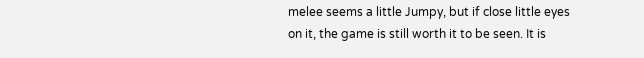melee seems a little Jumpy, but if close little eyes on it, the game is still worth it to be seen. It is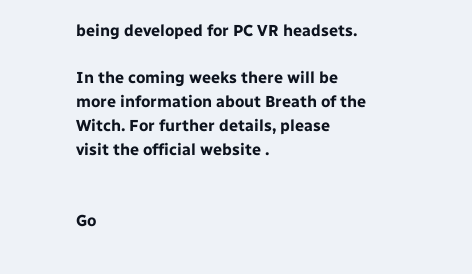being developed for PC VR headsets.

In the coming weeks there will be more information about Breath of the Witch. For further details, please visit the official website .


Go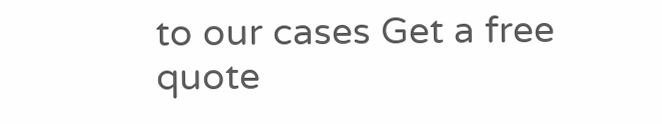to our cases Get a free quote